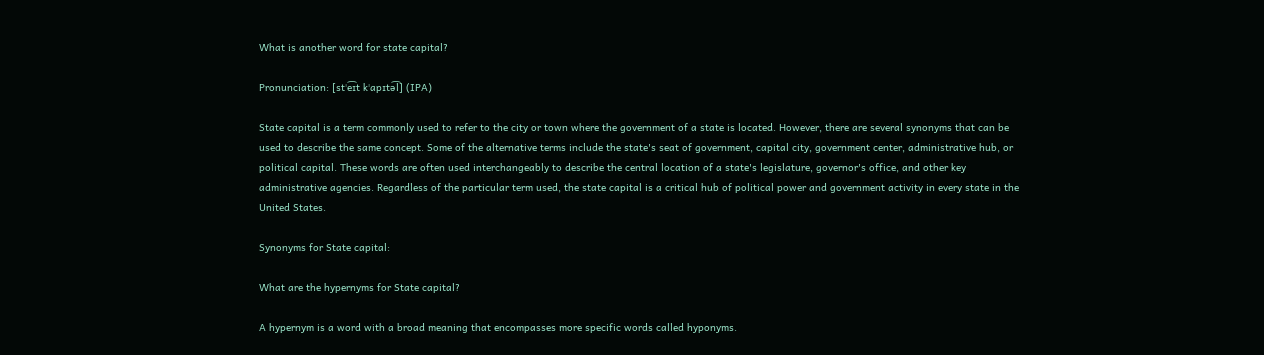What is another word for state capital?

Pronunciation: [stˈe͡ɪt kˈapɪtə͡l] (IPA)

State capital is a term commonly used to refer to the city or town where the government of a state is located. However, there are several synonyms that can be used to describe the same concept. Some of the alternative terms include the state's seat of government, capital city, government center, administrative hub, or political capital. These words are often used interchangeably to describe the central location of a state's legislature, governor's office, and other key administrative agencies. Regardless of the particular term used, the state capital is a critical hub of political power and government activity in every state in the United States.

Synonyms for State capital:

What are the hypernyms for State capital?

A hypernym is a word with a broad meaning that encompasses more specific words called hyponyms.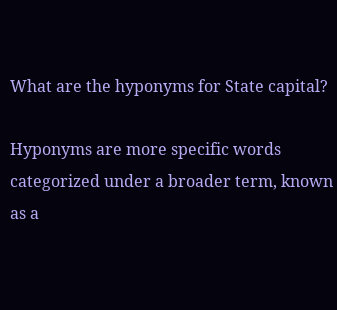What are the hyponyms for State capital?

Hyponyms are more specific words categorized under a broader term, known as a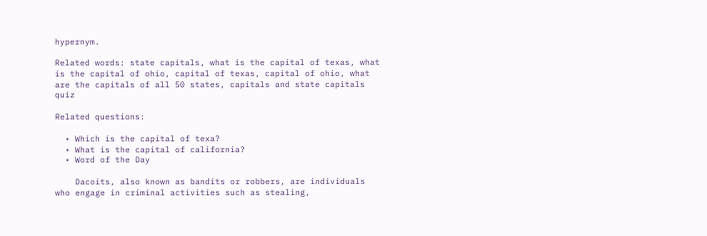hypernym.

Related words: state capitals, what is the capital of texas, what is the capital of ohio, capital of texas, capital of ohio, what are the capitals of all 50 states, capitals and state capitals quiz

Related questions:

  • Which is the capital of texa?
  • What is the capital of california?
  • Word of the Day

    Dacoits, also known as bandits or robbers, are individuals who engage in criminal activities such as stealing,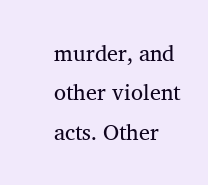murder, and other violent acts. Other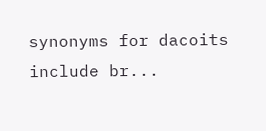synonyms for dacoits include br...